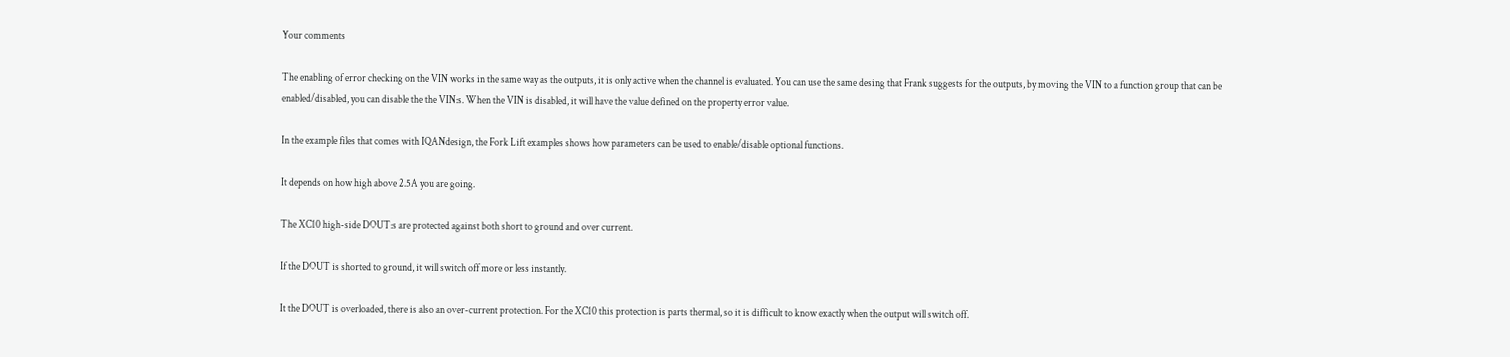Your comments

The enabling of error checking on the VIN works in the same way as the outputs, it is only active when the channel is evaluated. You can use the same desing that Frank suggests for the outputs, by moving the VIN to a function group that can be enabled/disabled, you can disable the the VIN:s. When the VIN is disabled, it will have the value defined on the property error value.

In the example files that comes with IQANdesign, the Fork Lift examples shows how parameters can be used to enable/disable optional functions.

It depends on how high above 2.5A you are going.

The XC10 high-side DOUT:s are protected against both short to ground and over current.

If the DOUT is shorted to ground, it will switch off more or less instantly.

It the DOUT is overloaded, there is also an over-current protection. For the XC10 this protection is parts thermal, so it is difficult to know exactly when the output will switch off.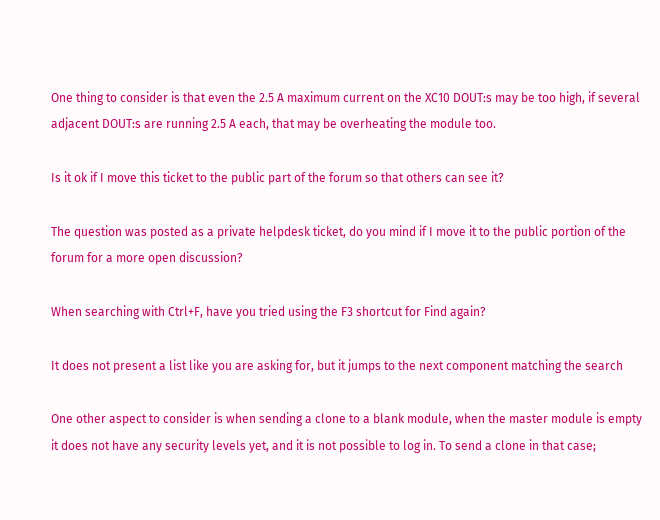One thing to consider is that even the 2.5 A maximum current on the XC10 DOUT:s may be too high, if several adjacent DOUT:s are running 2.5 A each, that may be overheating the module too.

Is it ok if I move this ticket to the public part of the forum so that others can see it?

The question was posted as a private helpdesk ticket, do you mind if I move it to the public portion of the forum for a more open discussion?

When searching with Ctrl+F, have you tried using the F3 shortcut for Find again?

It does not present a list like you are asking for, but it jumps to the next component matching the search

One other aspect to consider is when sending a clone to a blank module, when the master module is empty it does not have any security levels yet, and it is not possible to log in. To send a clone in that case;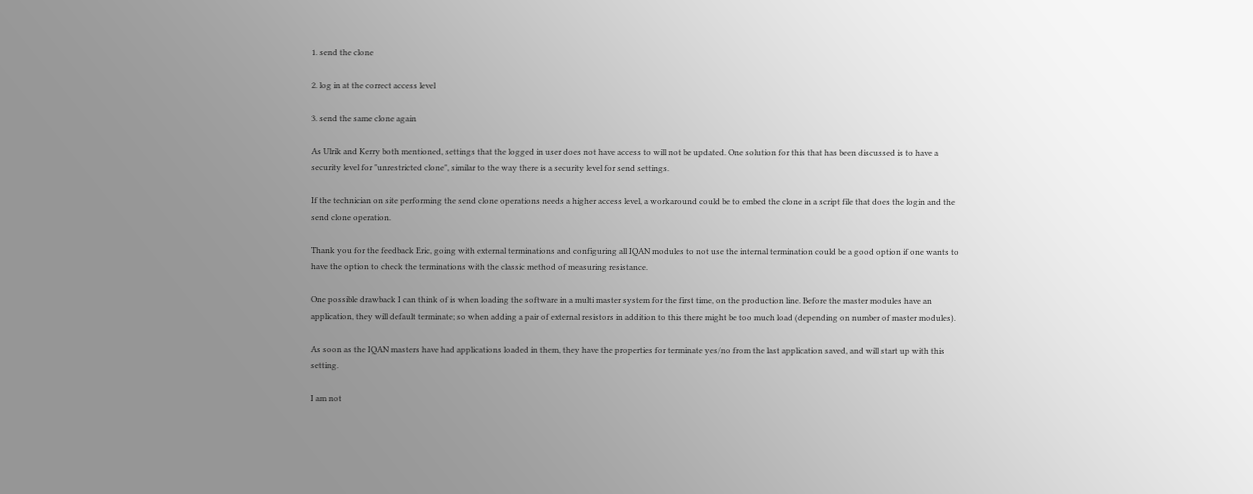1. send the clone

2. log in at the correct access level

3. send the same clone again

As Ulrik and Kerry both mentioned, settings that the logged in user does not have access to will not be updated. One solution for this that has been discussed is to have a security level for "unrestricted clone", similar to the way there is a security level for send settings.

If the technician on site performing the send clone operations needs a higher access level, a workaround could be to embed the clone in a script file that does the login and the send clone operation.

Thank you for the feedback Eric, going with external terminations and configuring all IQAN modules to not use the internal termination could be a good option if one wants to have the option to check the terminations with the classic method of measuring resistance.

One possible drawback I can think of is when loading the software in a multi master system for the first time, on the production line. Before the master modules have an application, they will default terminate; so when adding a pair of external resistors in addition to this there might be too much load (depending on number of master modules).

As soon as the IQAN masters have had applications loaded in them, they have the properties for terminate yes/no from the last application saved, and will start up with this setting.

I am not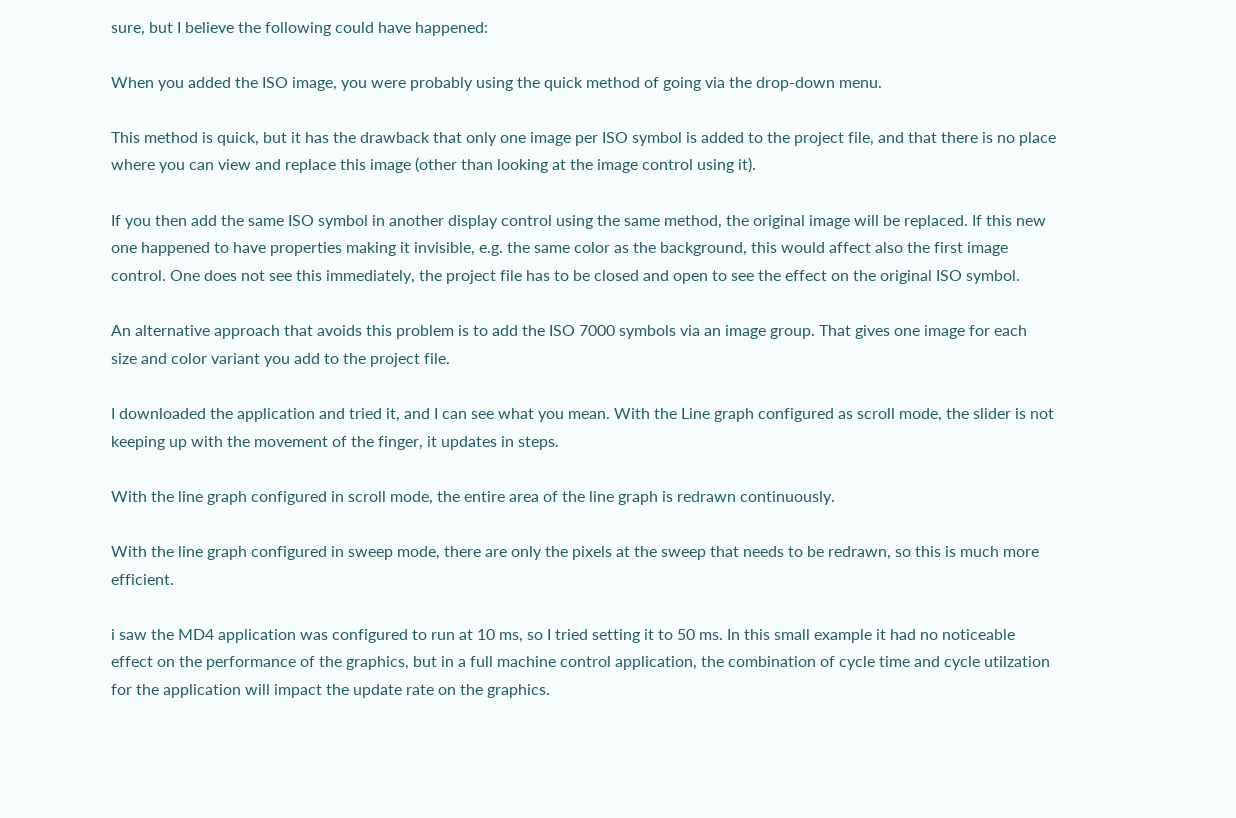sure, but I believe the following could have happened:

When you added the ISO image, you were probably using the quick method of going via the drop-down menu.

This method is quick, but it has the drawback that only one image per ISO symbol is added to the project file, and that there is no place where you can view and replace this image (other than looking at the image control using it).

If you then add the same ISO symbol in another display control using the same method, the original image will be replaced. If this new one happened to have properties making it invisible, e.g. the same color as the background, this would affect also the first image control. One does not see this immediately, the project file has to be closed and open to see the effect on the original ISO symbol.

An alternative approach that avoids this problem is to add the ISO 7000 symbols via an image group. That gives one image for each size and color variant you add to the project file.

I downloaded the application and tried it, and I can see what you mean. With the Line graph configured as scroll mode, the slider is not keeping up with the movement of the finger, it updates in steps.

With the line graph configured in scroll mode, the entire area of the line graph is redrawn continuously.

With the line graph configured in sweep mode, there are only the pixels at the sweep that needs to be redrawn, so this is much more efficient.

i saw the MD4 application was configured to run at 10 ms, so I tried setting it to 50 ms. In this small example it had no noticeable effect on the performance of the graphics, but in a full machine control application, the combination of cycle time and cycle utilzation for the application will impact the update rate on the graphics.